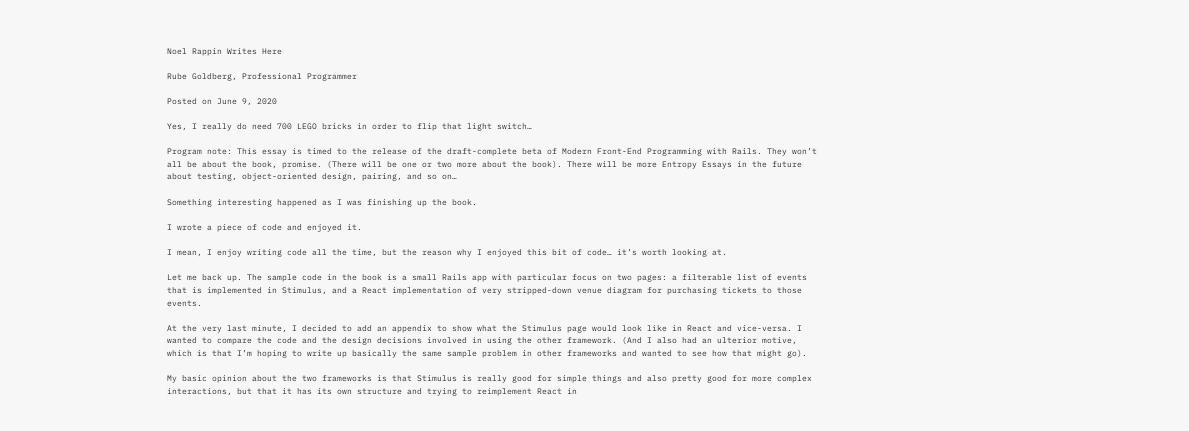Noel Rappin Writes Here

Rube Goldberg, Professional Programmer

Posted on June 9, 2020

Yes, I really do need 700 LEGO bricks in order to flip that light switch…

Program note: This essay is timed to the release of the draft-complete beta of Modern Front-End Programming with Rails. They won’t all be about the book, promise. (There will be one or two more about the book). There will be more Entropy Essays in the future about testing, object-oriented design, pairing, and so on…

Something interesting happened as I was finishing up the book.

I wrote a piece of code and enjoyed it.

I mean, I enjoy writing code all the time, but the reason why I enjoyed this bit of code… it’s worth looking at.

Let me back up. The sample code in the book is a small Rails app with particular focus on two pages: a filterable list of events that is implemented in Stimulus, and a React implementation of very stripped-down venue diagram for purchasing tickets to those events.

At the very last minute, I decided to add an appendix to show what the Stimulus page would look like in React and vice-versa. I wanted to compare the code and the design decisions involved in using the other framework. (And I also had an ulterior motive, which is that I’m hoping to write up basically the same sample problem in other frameworks and wanted to see how that might go).

My basic opinion about the two frameworks is that Stimulus is really good for simple things and also pretty good for more complex interactions, but that it has its own structure and trying to reimplement React in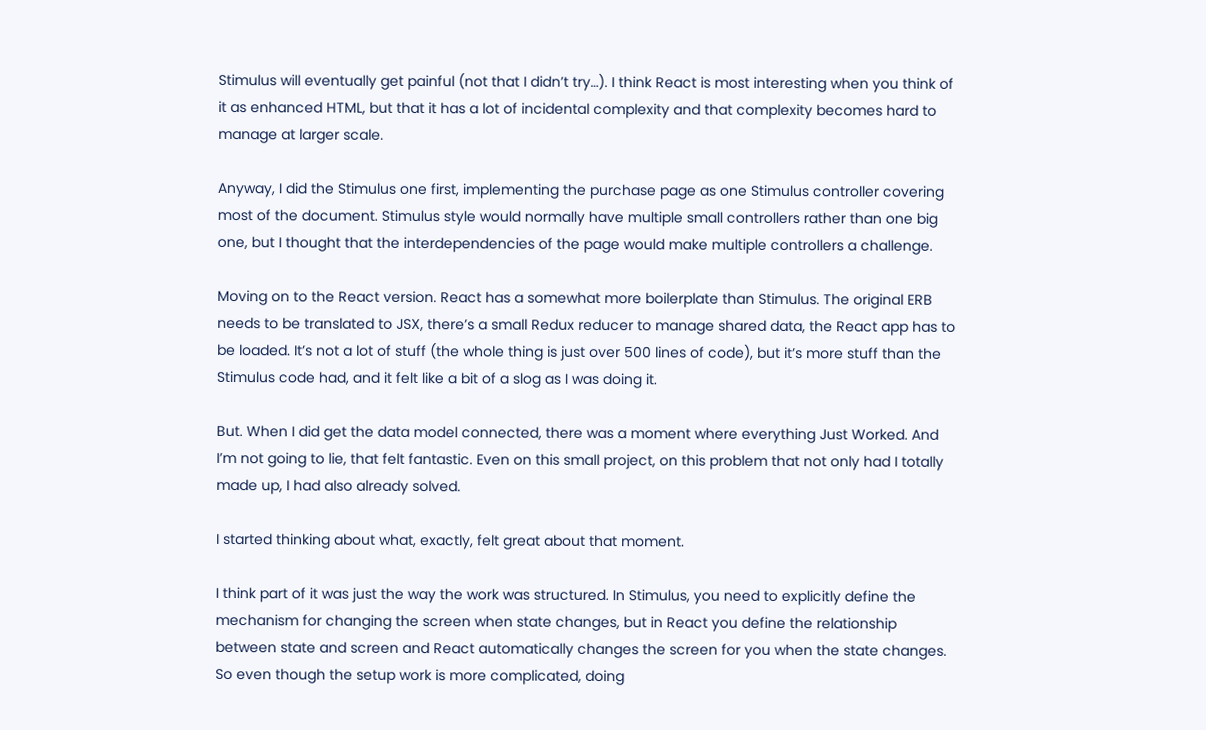Stimulus will eventually get painful (not that I didn’t try…). I think React is most interesting when you think of it as enhanced HTML, but that it has a lot of incidental complexity and that complexity becomes hard to manage at larger scale.

Anyway, I did the Stimulus one first, implementing the purchase page as one Stimulus controller covering most of the document. Stimulus style would normally have multiple small controllers rather than one big one, but I thought that the interdependencies of the page would make multiple controllers a challenge.

Moving on to the React version. React has a somewhat more boilerplate than Stimulus. The original ERB needs to be translated to JSX, there’s a small Redux reducer to manage shared data, the React app has to be loaded. It’s not a lot of stuff (the whole thing is just over 500 lines of code), but it’s more stuff than the Stimulus code had, and it felt like a bit of a slog as I was doing it.

But. When I did get the data model connected, there was a moment where everything Just Worked. And I’m not going to lie, that felt fantastic. Even on this small project, on this problem that not only had I totally made up, I had also already solved.

I started thinking about what, exactly, felt great about that moment.

I think part of it was just the way the work was structured. In Stimulus, you need to explicitly define the mechanism for changing the screen when state changes, but in React you define the relationship between state and screen and React automatically changes the screen for you when the state changes. So even though the setup work is more complicated, doing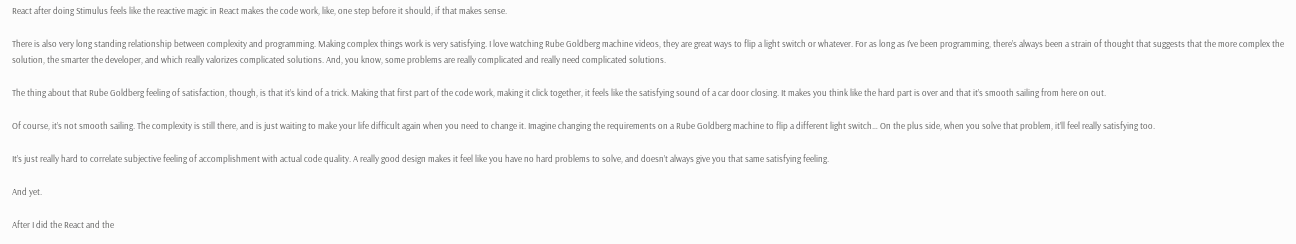React after doing Stimulus feels like the reactive magic in React makes the code work, like, one step before it should, if that makes sense.

There is also very long standing relationship between complexity and programming. Making complex things work is very satisfying. I love watching Rube Goldberg machine videos, they are great ways to flip a light switch or whatever. For as long as I’ve been programming, there’s always been a strain of thought that suggests that the more complex the solution, the smarter the developer, and which really valorizes complicated solutions. And, you know, some problems are really complicated and really need complicated solutions.

The thing about that Rube Goldberg feeling of satisfaction, though, is that it’s kind of a trick. Making that first part of the code work, making it click together, it feels like the satisfying sound of a car door closing. It makes you think like the hard part is over and that it’s smooth sailing from here on out.

Of course, it’s not smooth sailing. The complexity is still there, and is just waiting to make your life difficult again when you need to change it. Imagine changing the requirements on a Rube Goldberg machine to flip a different light switch… On the plus side, when you solve that problem, it’ll feel really satisfying too.

It’s just really hard to correlate subjective feeling of accomplishment with actual code quality. A really good design makes it feel like you have no hard problems to solve, and doesn’t always give you that same satisfying feeling.

And yet.

After I did the React and the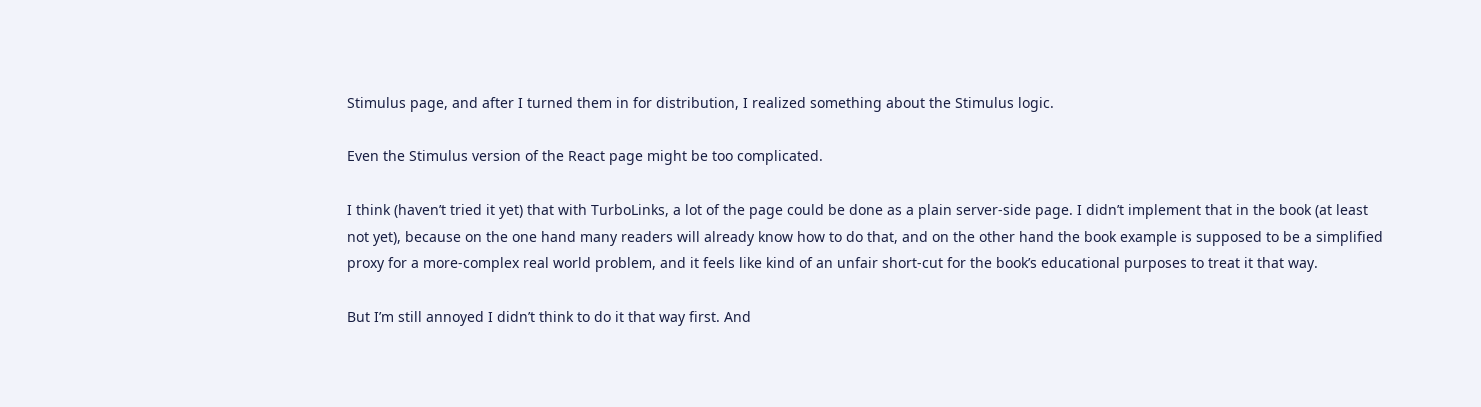Stimulus page, and after I turned them in for distribution, I realized something about the Stimulus logic.

Even the Stimulus version of the React page might be too complicated.

I think (haven’t tried it yet) that with TurboLinks, a lot of the page could be done as a plain server-side page. I didn’t implement that in the book (at least not yet), because on the one hand many readers will already know how to do that, and on the other hand the book example is supposed to be a simplified proxy for a more-complex real world problem, and it feels like kind of an unfair short-cut for the book’s educational purposes to treat it that way.

But I’m still annoyed I didn’t think to do it that way first. And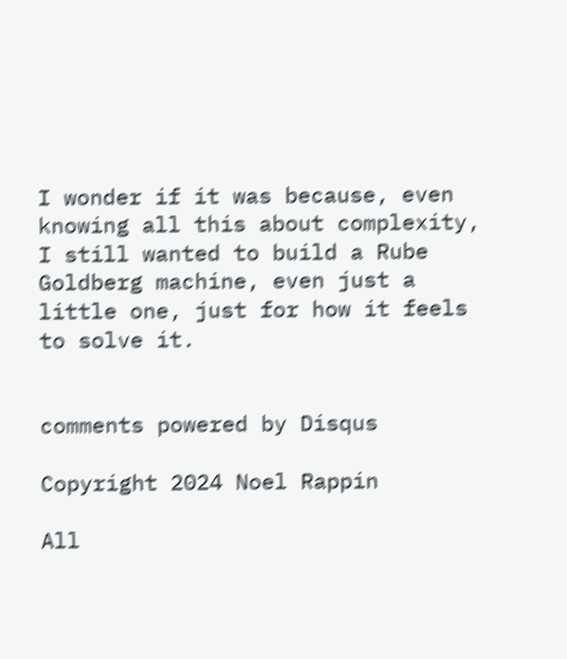I wonder if it was because, even knowing all this about complexity, I still wanted to build a Rube Goldberg machine, even just a little one, just for how it feels to solve it.


comments powered by Disqus

Copyright 2024 Noel Rappin

All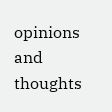opinions and thoughts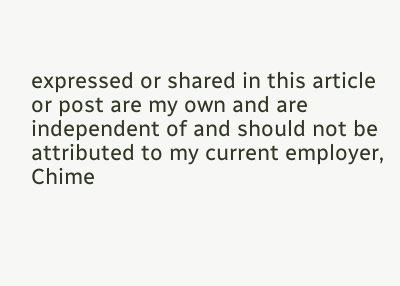expressed or shared in this article or post are my own and are independent of and should not be attributed to my current employer, Chime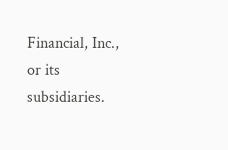Financial, Inc., or its subsidiaries.